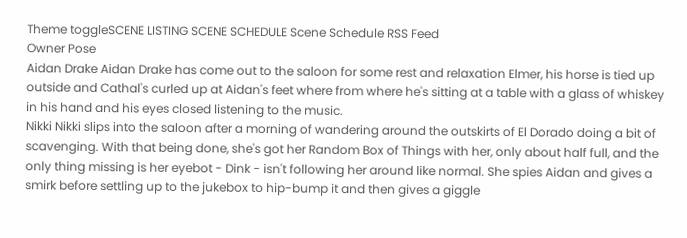Theme toggleSCENE LISTING SCENE SCHEDULE Scene Schedule RSS Feed
Owner Pose
Aidan Drake Aidan Drake has come out to the saloon for some rest and relaxation Elmer, his horse is tied up outside and Cathal's curled up at Aidan's feet where from where he's sitting at a table with a glass of whiskey in his hand and his eyes closed listening to the music.
Nikki Nikki slips into the saloon after a morning of wandering around the outskirts of El Dorado doing a bit of scavenging. With that being done, she's got her Random Box of Things with her, only about half full, and the only thing missing is her eyebot - Dink - isn't following her around like normal. She spies Aidan and gives a smirk before settling up to the jukebox to hip-bump it and then gives a giggle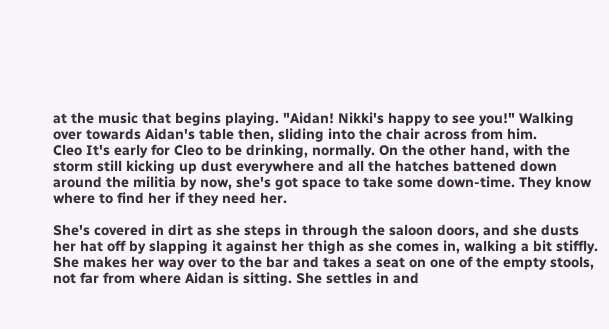at the music that begins playing. "Aidan! Nikki's happy to see you!" Walking over towards Aidan's table then, sliding into the chair across from him.
Cleo It's early for Cleo to be drinking, normally. On the other hand, with the storm still kicking up dust everywhere and all the hatches battened down around the militia by now, she's got space to take some down-time. They know where to find her if they need her.

She's covered in dirt as she steps in through the saloon doors, and she dusts her hat off by slapping it against her thigh as she comes in, walking a bit stiffly. She makes her way over to the bar and takes a seat on one of the empty stools, not far from where Aidan is sitting. She settles in and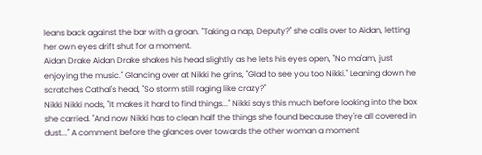leans back against the bar with a groan. "Taking a nap, Deputy?" she calls over to Aidan, letting her own eyes drift shut for a moment.
Aidan Drake Aidan Drake shakes his head slightly as he lets his eyes open, "No ma'am, just enjoying the music." Glancing over at Nikki he grins, "Glad to see you too Nikki." Leaning down he scratches Cathal's head, "So storm still raging like crazy?"
Nikki Nikki nods, "It makes it hard to find things..." Nikki says this much before looking into the box she carried. "And now Nikki has to clean half the things she found because they're all covered in dust..." A comment before the glances over towards the other woman a moment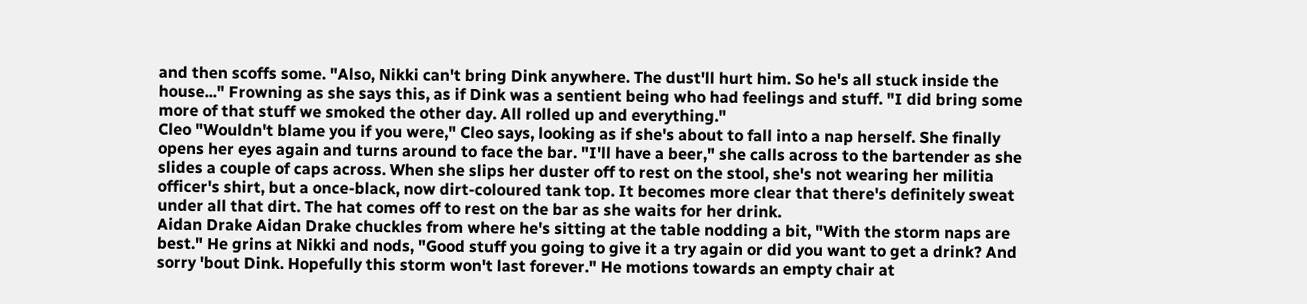and then scoffs some. "Also, Nikki can't bring Dink anywhere. The dust'll hurt him. So he's all stuck inside the house..." Frowning as she says this, as if Dink was a sentient being who had feelings and stuff. "I did bring some more of that stuff we smoked the other day. All rolled up and everything."
Cleo "Wouldn't blame you if you were," Cleo says, looking as if she's about to fall into a nap herself. She finally opens her eyes again and turns around to face the bar. "I'll have a beer," she calls across to the bartender as she slides a couple of caps across. When she slips her duster off to rest on the stool, she's not wearing her militia officer's shirt, but a once-black, now dirt-coloured tank top. It becomes more clear that there's definitely sweat under all that dirt. The hat comes off to rest on the bar as she waits for her drink.
Aidan Drake Aidan Drake chuckles from where he's sitting at the table nodding a bit, "With the storm naps are best." He grins at Nikki and nods, "Good stuff you going to give it a try again or did you want to get a drink? And sorry 'bout Dink. Hopefully this storm won't last forever." He motions towards an empty chair at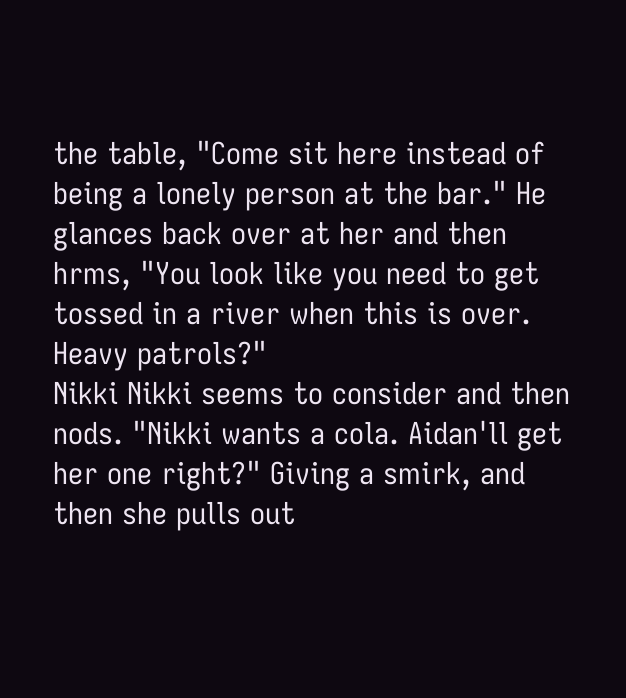the table, "Come sit here instead of being a lonely person at the bar." He glances back over at her and then hrms, "You look like you need to get tossed in a river when this is over. Heavy patrols?"
Nikki Nikki seems to consider and then nods. "Nikki wants a cola. Aidan'll get her one right?" Giving a smirk, and then she pulls out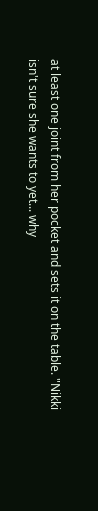at least one joint from her pocket and sets it on the table. "Nikki isn't sure she wants to yet... why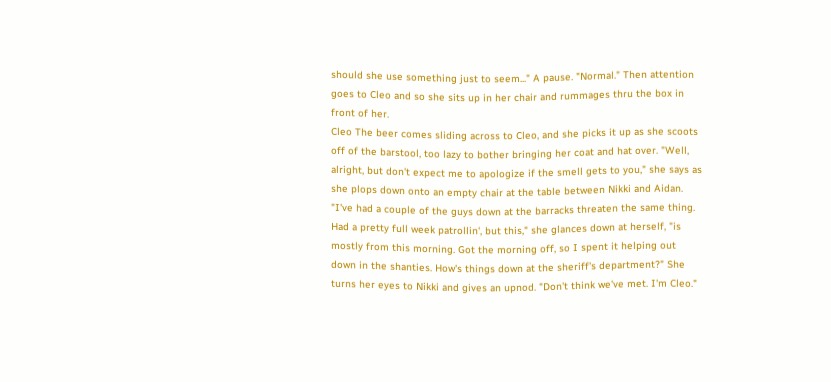should she use something just to seem..." A pause. "Normal." Then attention goes to Cleo and so she sits up in her chair and rummages thru the box in front of her.
Cleo The beer comes sliding across to Cleo, and she picks it up as she scoots off of the barstool, too lazy to bother bringing her coat and hat over. "Well, alright, but don't expect me to apologize if the smell gets to you," she says as she plops down onto an empty chair at the table between Nikki and Aidan. "I've had a couple of the guys down at the barracks threaten the same thing. Had a pretty full week patrollin', but this," she glances down at herself, "is mostly from this morning. Got the morning off, so I spent it helping out down in the shanties. How's things down at the sheriff's department?" She turns her eyes to Nikki and gives an upnod. "Don't think we've met. I'm Cleo."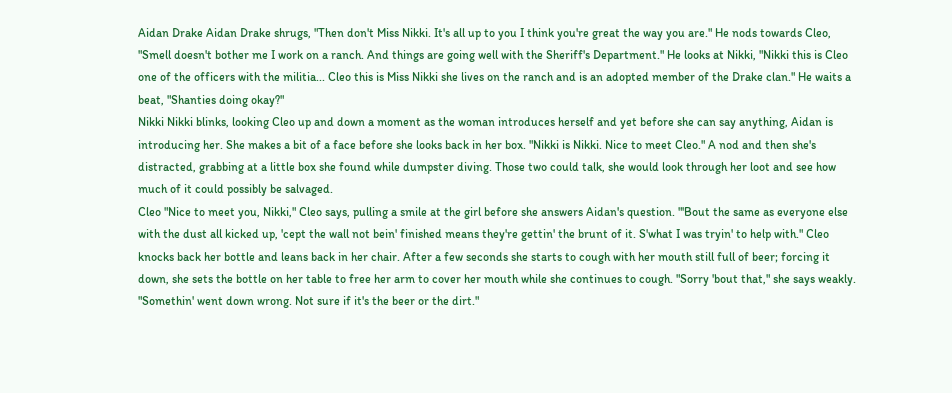Aidan Drake Aidan Drake shrugs, "Then don't Miss Nikki. It's all up to you I think you're great the way you are." He nods towards Cleo, "Smell doesn't bother me I work on a ranch. And things are going well with the Sheriff's Department." He looks at Nikki, "Nikki this is Cleo one of the officers with the militia... Cleo this is Miss Nikki she lives on the ranch and is an adopted member of the Drake clan." He waits a beat, "Shanties doing okay?"
Nikki Nikki blinks, looking Cleo up and down a moment as the woman introduces herself and yet before she can say anything, Aidan is introducing her. She makes a bit of a face before she looks back in her box. "Nikki is Nikki. Nice to meet Cleo." A nod and then she's distracted, grabbing at a little box she found while dumpster diving. Those two could talk, she would look through her loot and see how much of it could possibly be salvaged.
Cleo "Nice to meet you, Nikki," Cleo says, pulling a smile at the girl before she answers Aidan's question. "'Bout the same as everyone else with the dust all kicked up, 'cept the wall not bein' finished means they're gettin' the brunt of it. S'what I was tryin' to help with." Cleo knocks back her bottle and leans back in her chair. After a few seconds she starts to cough with her mouth still full of beer; forcing it down, she sets the bottle on her table to free her arm to cover her mouth while she continues to cough. "Sorry 'bout that," she says weakly. "Somethin' went down wrong. Not sure if it's the beer or the dirt."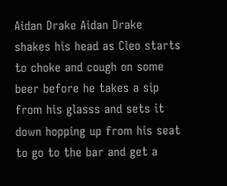Aidan Drake Aidan Drake shakes his head as Cleo starts to choke and cough on some beer before he takes a sip from his glasss and sets it down hopping up from his seat to go to the bar and get a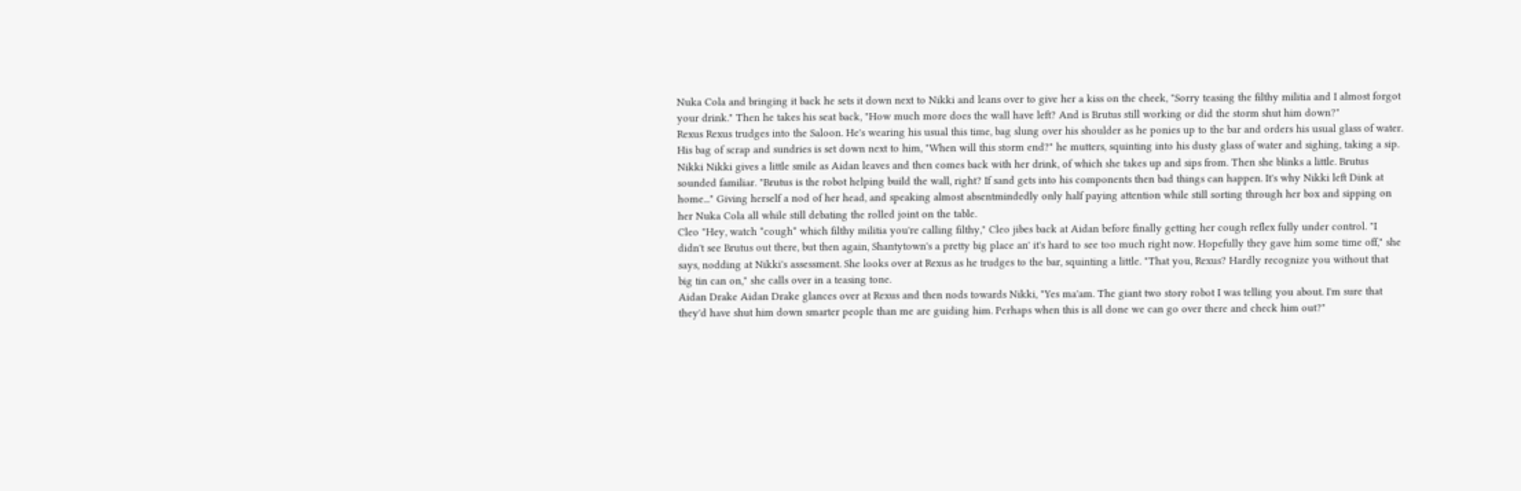Nuka Cola and bringing it back he sets it down next to Nikki and leans over to give her a kiss on the cheek, "Sorry teasing the filthy militia and I almost forgot your drink." Then he takes his seat back, "How much more does the wall have left? And is Brutus still working or did the storm shut him down?"
Rexus Rexus trudges into the Saloon. He's wearing his usual this time, bag slung over his shoulder as he ponies up to the bar and orders his usual glass of water. His bag of scrap and sundries is set down next to him, "When will this storm end?" he mutters, squinting into his dusty glass of water and sighing, taking a sip.
Nikki Nikki gives a little smile as Aidan leaves and then comes back with her drink, of which she takes up and sips from. Then she blinks a little. Brutus sounded familiar. "Brutus is the robot helping build the wall, right? If sand gets into his components then bad things can happen. It's why Nikki left Dink at home..." Giving herself a nod of her head, and speaking almost absentmindedly only half paying attention while still sorting through her box and sipping on her Nuka Cola all while still debating the rolled joint on the table.
Cleo "Hey, watch *cough* which filthy militia you're calling filthy," Cleo jibes back at Aidan before finally getting her cough reflex fully under control. "I didn't see Brutus out there, but then again, Shantytown's a pretty big place an' it's hard to see too much right now. Hopefully they gave him some time off," she says, nodding at Nikki's assessment. She looks over at Rexus as he trudges to the bar, squinting a little. "That you, Rexus? Hardly recognize you without that big tin can on," she calls over in a teasing tone.
Aidan Drake Aidan Drake glances over at Rexus and then nods towards Nikki, "Yes ma'am. The giant two story robot I was telling you about. I'm sure that they'd have shut him down smarter people than me are guiding him. Perhaps when this is all done we can go over there and check him out?"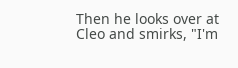Then he looks over at Cleo and smirks, "I'm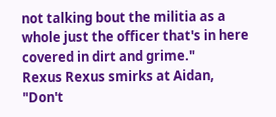not talking bout the militia as a whole just the officer that's in here covered in dirt and grime."
Rexus Rexus smirks at Aidan, "Don't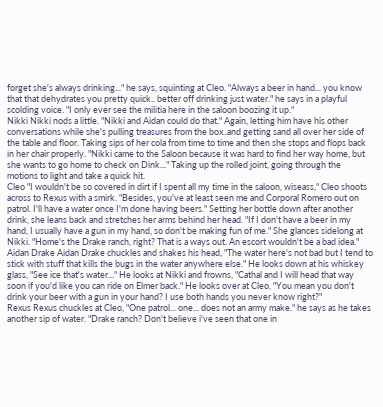forget she's always drinking..." he says, squinting at Cleo. "Always a beer in hand... you know that that dehydrates you pretty quick.. better off drinking just water." he says in a playful scolding voice. "I only ever see the militia here in the saloon boozing it up."
Nikki Nikki nods a little. "Nikki and Aidan could do that." Again, letting him have his other conversations while she's pulling treasures from the box..and getting sand all over her side of the table and floor. Taking sips of her cola from time to time and then she stops and flops back in her chair properly. "Nikki came to the Saloon because it was hard to find her way home, but she wants to go home to check on Dink..." Taking up the rolled joint, going through the motions to light and take a quick hit.
Cleo "I wouldn't be so covered in dirt if I spent all my time in the saloon, wiseass," Cleo shoots across to Rexus with a smirk. "Besides, you've at least seen me and Corporal Romero out on patrol. I'll have a water once I'm done having beers." Setting her bottle down after another drink, she leans back and stretches her arms behind her head. "If I don't have a beer in my hand, I usually have a gun in my hand, so don't be making fun of me." She glances sidelong at Nikki. "Home's the Drake ranch, right? That is a ways out. An escort wouldn't be a bad idea."
Aidan Drake Aidan Drake chuckles and shakes his head, "The water here's not bad but I tend to stick with stuff that kills the bugs in the water anywhere else." He looks down at his whiskey glass, "See ice that's water..." He looks at Nikki and frowns, "Cathal and I will head that way soon if you'd like you can ride on Elmer back." He looks over at Cleo, "You mean you don't drink your beer with a gun in your hand? I use both hands you never know right?"
Rexus Rexus chuckles at Cleo, "One patrol... one... does not an army make." he says as he takes another sip of water. "Drake ranch? Don't believe i've seen that one in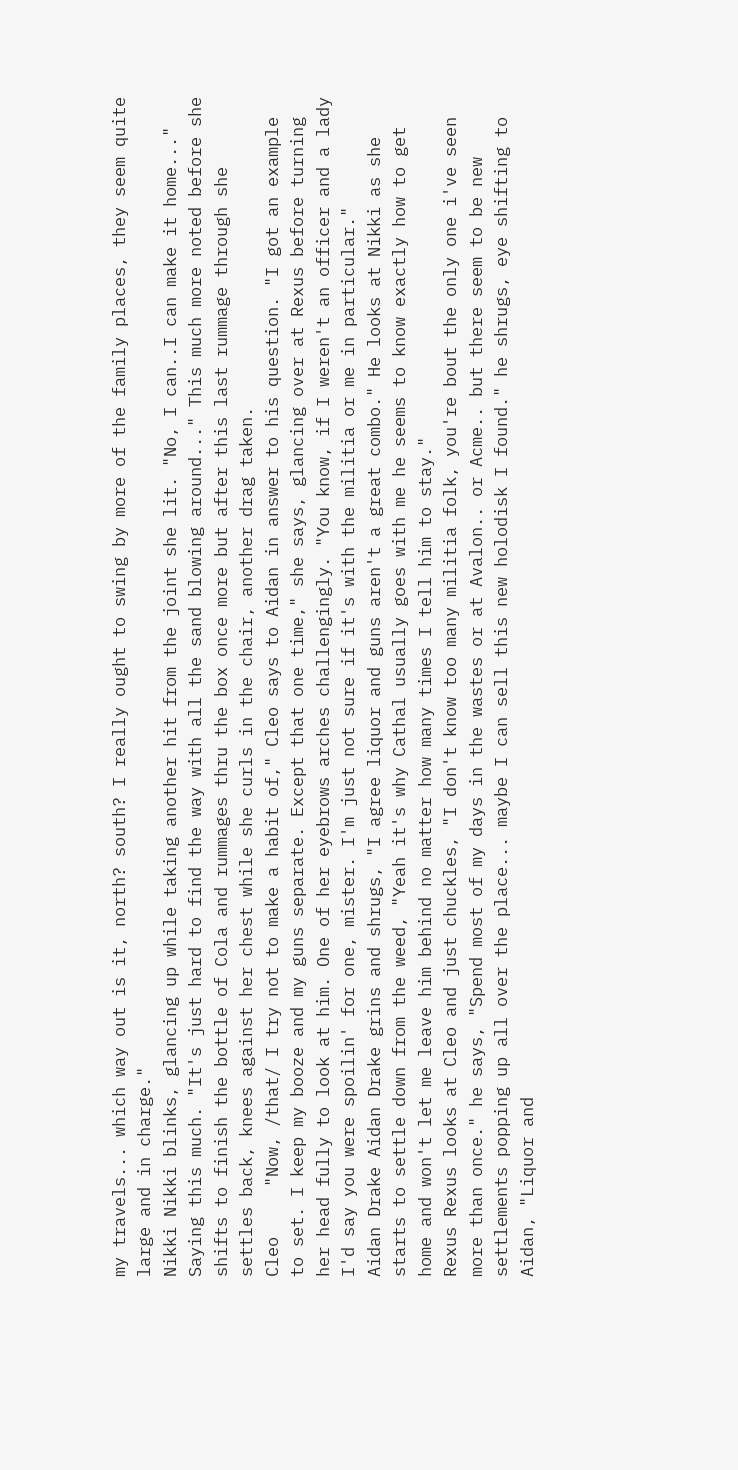my travels... which way out is it, north? south? I really ought to swing by more of the family places, they seem quite large and in charge."
Nikki Nikki blinks, glancing up while taking another hit from the joint she lit. "No, I can..I can make it home..." Saying this much. "It's just hard to find the way with all the sand blowing around..." This much more noted before she shifts to finish the bottle of Cola and rummages thru the box once more but after this last rummage through she settles back, knees against her chest while she curls in the chair, another drag taken.
Cleo     "Now, /that/ I try not to make a habit of," Cleo says to Aidan in answer to his question. "I got an example to set. I keep my booze and my guns separate. Except that one time," she says, glancing over at Rexus before turning her head fully to look at him. One of her eyebrows arches challengingly. "You know, if I weren't an officer and a lady I'd say you were spoilin' for one, mister. I'm just not sure if it's with the militia or me in particular."
Aidan Drake Aidan Drake grins and shrugs, "I agree liquor and guns aren't a great combo." He looks at Nikki as she starts to settle down from the weed, "Yeah it's why Cathal usually goes with me he seems to know exactly how to get home and won't let me leave him behind no matter how many times I tell him to stay."
Rexus Rexus looks at Cleo and just chuckles, "I don't know too many militia folk, you're bout the only one i've seen more than once." he says, "Spend most of my days in the wastes or at Avalon.. or Acme.. but there seem to be new settlements popping up all over the place... maybe I can sell this new holodisk I found." he shrugs, eye shifting to Aidan, "Liquor and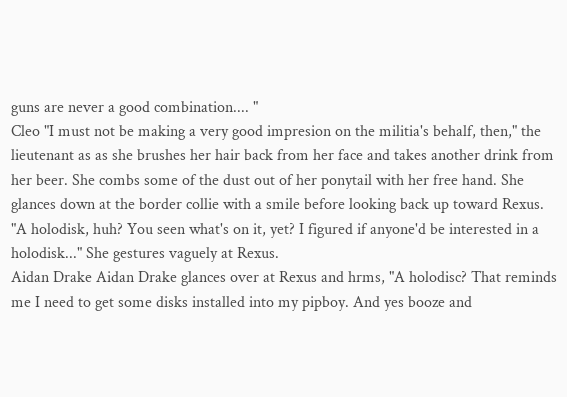guns are never a good combination.... "
Cleo "I must not be making a very good impresion on the militia's behalf, then," the lieutenant as as she brushes her hair back from her face and takes another drink from her beer. She combs some of the dust out of her ponytail with her free hand. She glances down at the border collie with a smile before looking back up toward Rexus. "A holodisk, huh? You seen what's on it, yet? I figured if anyone'd be interested in a holodisk..." She gestures vaguely at Rexus.
Aidan Drake Aidan Drake glances over at Rexus and hrms, "A holodisc? That reminds me I need to get some disks installed into my pipboy. And yes booze and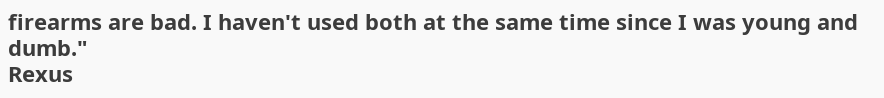firearms are bad. I haven't used both at the same time since I was young and dumb."
Rexus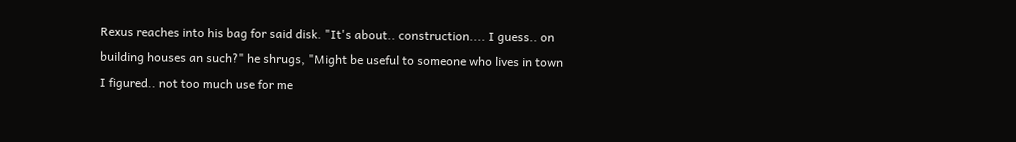Rexus reaches into his bag for said disk. "It's about.. construction.... I guess.. on building houses an such?" he shrugs, "Might be useful to someone who lives in town I figured.. not too much use for me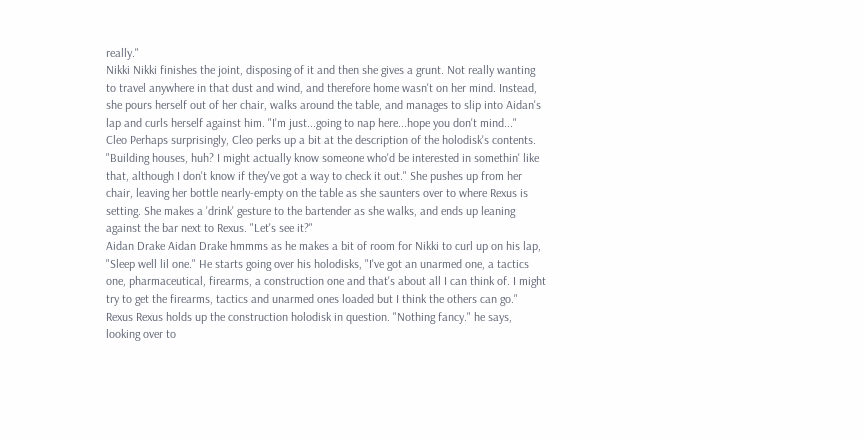really."
Nikki Nikki finishes the joint, disposing of it and then she gives a grunt. Not really wanting to travel anywhere in that dust and wind, and therefore home wasn't on her mind. Instead, she pours herself out of her chair, walks around the table, and manages to slip into Aidan's lap and curls herself against him. "I'm just...going to nap here...hope you don't mind..."
Cleo Perhaps surprisingly, Cleo perks up a bit at the description of the holodisk's contents. "Building houses, huh? I might actually know someone who'd be interested in somethin' like that, although I don't know if they've got a way to check it out." She pushes up from her chair, leaving her bottle nearly-empty on the table as she saunters over to where Rexus is setting. She makes a 'drink' gesture to the bartender as she walks, and ends up leaning against the bar next to Rexus. "Let's see it?"
Aidan Drake Aidan Drake hmmms as he makes a bit of room for Nikki to curl up on his lap, "Sleep well lil one." He starts going over his holodisks, "I've got an unarmed one, a tactics one, pharmaceutical, firearms, a construction one and that's about all I can think of. I might try to get the firearms, tactics and unarmed ones loaded but I think the others can go."
Rexus Rexus holds up the construction holodisk in question. "Nothing fancy." he says, looking over to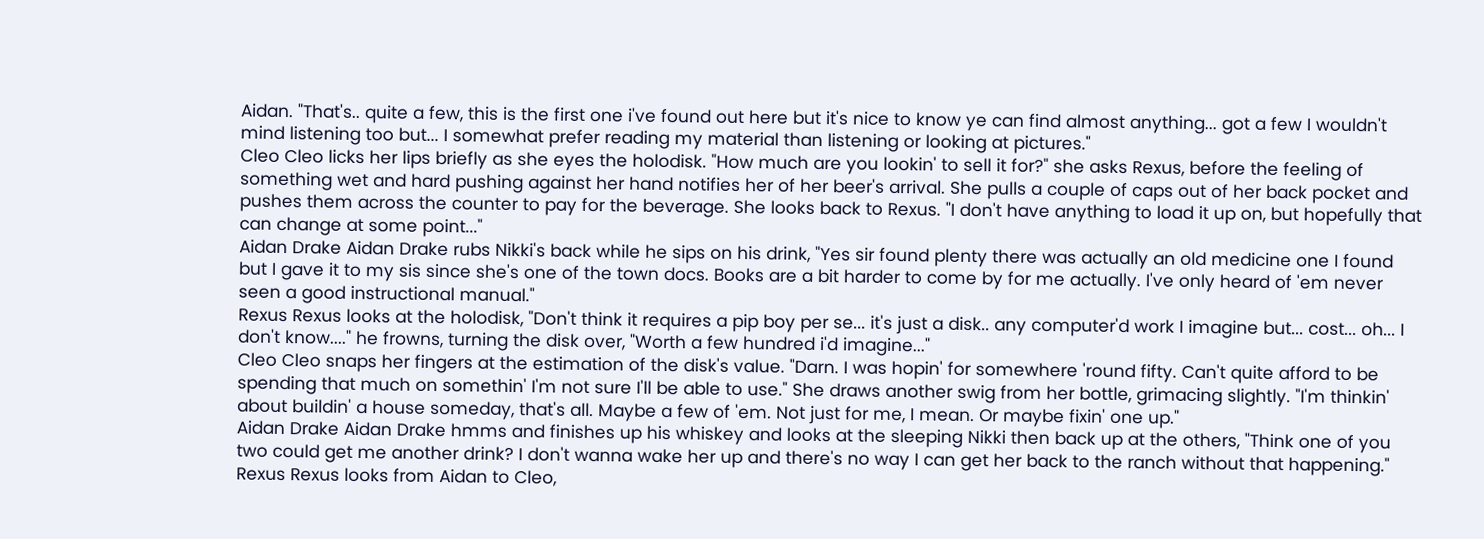Aidan. "That's.. quite a few, this is the first one i've found out here but it's nice to know ye can find almost anything... got a few I wouldn't mind listening too but... I somewhat prefer reading my material than listening or looking at pictures."
Cleo Cleo licks her lips briefly as she eyes the holodisk. "How much are you lookin' to sell it for?" she asks Rexus, before the feeling of something wet and hard pushing against her hand notifies her of her beer's arrival. She pulls a couple of caps out of her back pocket and pushes them across the counter to pay for the beverage. She looks back to Rexus. "I don't have anything to load it up on, but hopefully that can change at some point..."
Aidan Drake Aidan Drake rubs Nikki's back while he sips on his drink, "Yes sir found plenty there was actually an old medicine one I found but I gave it to my sis since she's one of the town docs. Books are a bit harder to come by for me actually. I've only heard of 'em never seen a good instructional manual."
Rexus Rexus looks at the holodisk, "Don't think it requires a pip boy per se... it's just a disk.. any computer'd work I imagine but... cost... oh... I don't know...." he frowns, turning the disk over, "Worth a few hundred i'd imagine..."
Cleo Cleo snaps her fingers at the estimation of the disk's value. "Darn. I was hopin' for somewhere 'round fifty. Can't quite afford to be spending that much on somethin' I'm not sure I'll be able to use." She draws another swig from her bottle, grimacing slightly. "I'm thinkin' about buildin' a house someday, that's all. Maybe a few of 'em. Not just for me, I mean. Or maybe fixin' one up."
Aidan Drake Aidan Drake hmms and finishes up his whiskey and looks at the sleeping Nikki then back up at the others, "Think one of you two could get me another drink? I don't wanna wake her up and there's no way I can get her back to the ranch without that happening."
Rexus Rexus looks from Aidan to Cleo,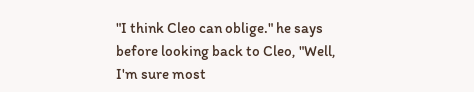"I think Cleo can oblige." he says before looking back to Cleo, "Well, I'm sure most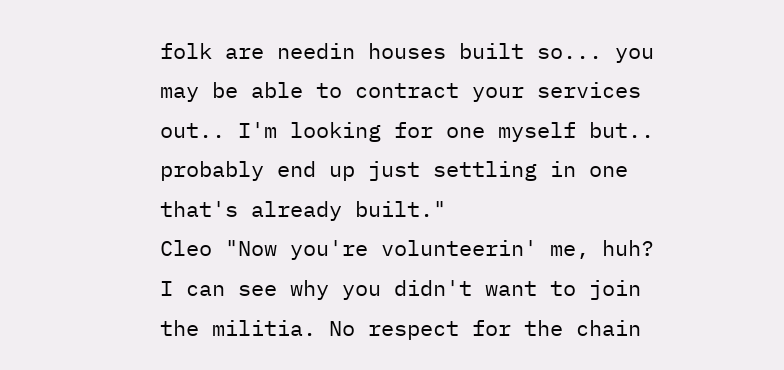folk are needin houses built so... you may be able to contract your services out.. I'm looking for one myself but.. probably end up just settling in one that's already built."
Cleo "Now you're volunteerin' me, huh? I can see why you didn't want to join the militia. No respect for the chain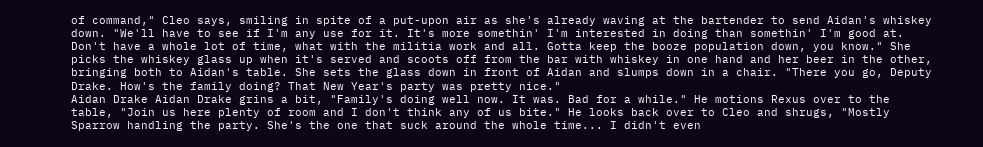of command," Cleo says, smiling in spite of a put-upon air as she's already waving at the bartender to send Aidan's whiskey down. "We'll have to see if I'm any use for it. It's more somethin' I'm interested in doing than somethin' I'm good at. Don't have a whole lot of time, what with the militia work and all. Gotta keep the booze population down, you know." She picks the whiskey glass up when it's served and scoots off from the bar with whiskey in one hand and her beer in the other, bringing both to Aidan's table. She sets the glass down in front of Aidan and slumps down in a chair. "There you go, Deputy Drake. How's the family doing? That New Year's party was pretty nice."
Aidan Drake Aidan Drake grins a bit, "Family's doing well now. It was. Bad for a while." He motions Rexus over to the table, "Join us here plenty of room and I don't think any of us bite." He looks back over to Cleo and shrugs, "Mostly Sparrow handling the party. She's the one that suck around the whole time... I didn't even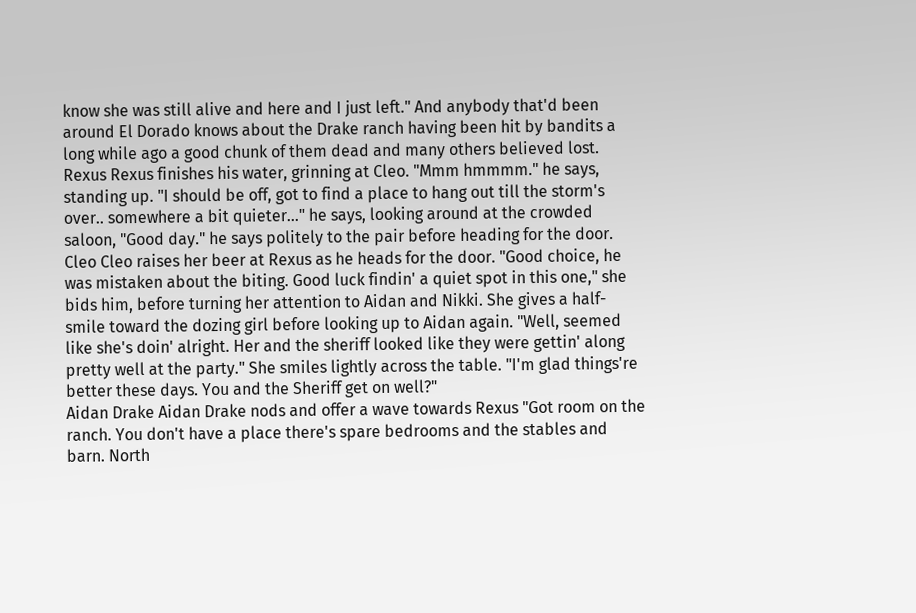know she was still alive and here and I just left." And anybody that'd been around El Dorado knows about the Drake ranch having been hit by bandits a long while ago a good chunk of them dead and many others believed lost.
Rexus Rexus finishes his water, grinning at Cleo. "Mmm hmmmm." he says, standing up. "I should be off, got to find a place to hang out till the storm's over.. somewhere a bit quieter..." he says, looking around at the crowded saloon, "Good day." he says politely to the pair before heading for the door.
Cleo Cleo raises her beer at Rexus as he heads for the door. "Good choice, he was mistaken about the biting. Good luck findin' a quiet spot in this one," she bids him, before turning her attention to Aidan and Nikki. She gives a half-smile toward the dozing girl before looking up to Aidan again. "Well, seemed like she's doin' alright. Her and the sheriff looked like they were gettin' along pretty well at the party." She smiles lightly across the table. "I'm glad things're better these days. You and the Sheriff get on well?"
Aidan Drake Aidan Drake nods and offer a wave towards Rexus "Got room on the ranch. You don't have a place there's spare bedrooms and the stables and barn. North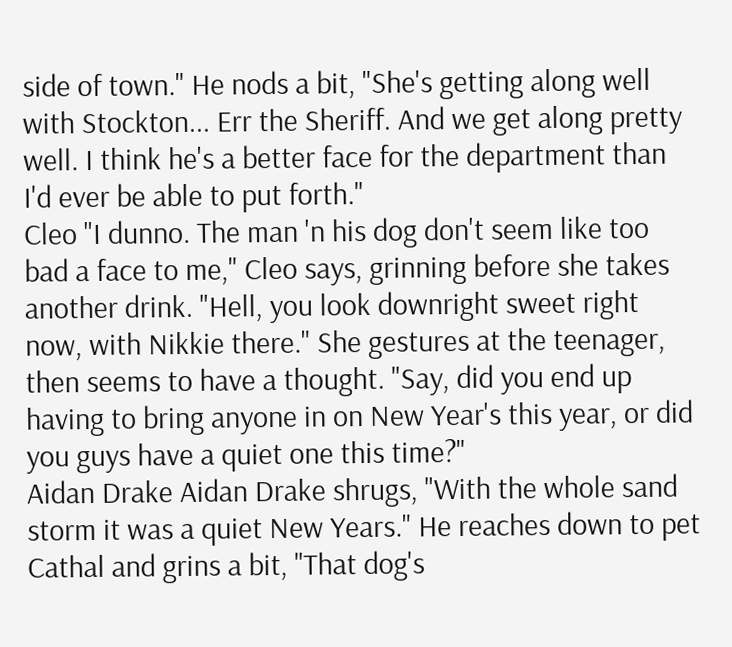side of town." He nods a bit, "She's getting along well with Stockton... Err the Sheriff. And we get along pretty well. I think he's a better face for the department than I'd ever be able to put forth."
Cleo "I dunno. The man 'n his dog don't seem like too bad a face to me," Cleo says, grinning before she takes another drink. "Hell, you look downright sweet right now, with Nikkie there." She gestures at the teenager, then seems to have a thought. "Say, did you end up having to bring anyone in on New Year's this year, or did you guys have a quiet one this time?"
Aidan Drake Aidan Drake shrugs, "With the whole sand storm it was a quiet New Years." He reaches down to pet Cathal and grins a bit, "That dog's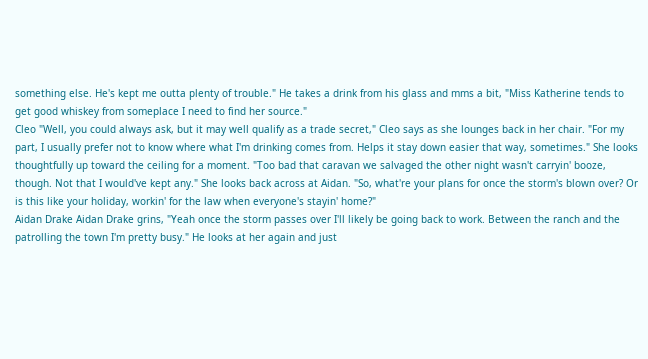something else. He's kept me outta plenty of trouble." He takes a drink from his glass and mms a bit, "Miss Katherine tends to get good whiskey from someplace I need to find her source."
Cleo "Well, you could always ask, but it may well qualify as a trade secret," Cleo says as she lounges back in her chair. "For my part, I usually prefer not to know where what I'm drinking comes from. Helps it stay down easier that way, sometimes." She looks thoughtfully up toward the ceiling for a moment. "Too bad that caravan we salvaged the other night wasn't carryin' booze, though. Not that I would've kept any." She looks back across at Aidan. "So, what're your plans for once the storm's blown over? Or is this like your holiday, workin' for the law when everyone's stayin' home?"
Aidan Drake Aidan Drake grins, "Yeah once the storm passes over I'll likely be going back to work. Between the ranch and the patrolling the town I'm pretty busy." He looks at her again and just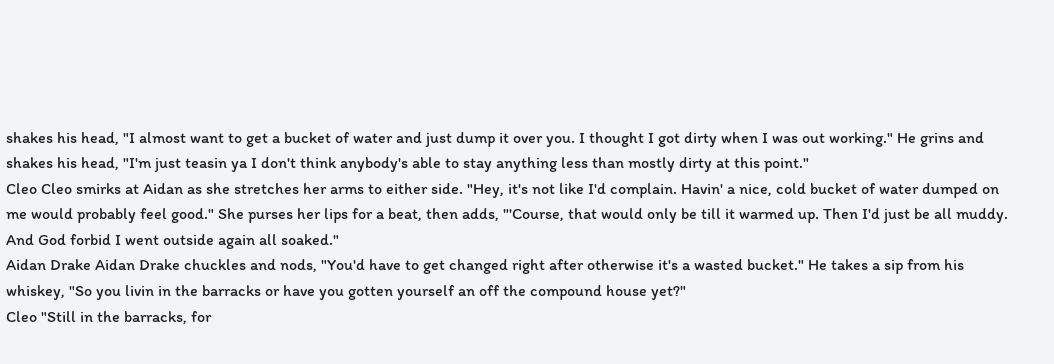shakes his head, "I almost want to get a bucket of water and just dump it over you. I thought I got dirty when I was out working." He grins and shakes his head, "I'm just teasin ya I don't think anybody's able to stay anything less than mostly dirty at this point."
Cleo Cleo smirks at Aidan as she stretches her arms to either side. "Hey, it's not like I'd complain. Havin' a nice, cold bucket of water dumped on me would probably feel good." She purses her lips for a beat, then adds, "'Course, that would only be till it warmed up. Then I'd just be all muddy. And God forbid I went outside again all soaked."
Aidan Drake Aidan Drake chuckles and nods, "You'd have to get changed right after otherwise it's a wasted bucket." He takes a sip from his whiskey, "So you livin in the barracks or have you gotten yourself an off the compound house yet?"
Cleo "Still in the barracks, for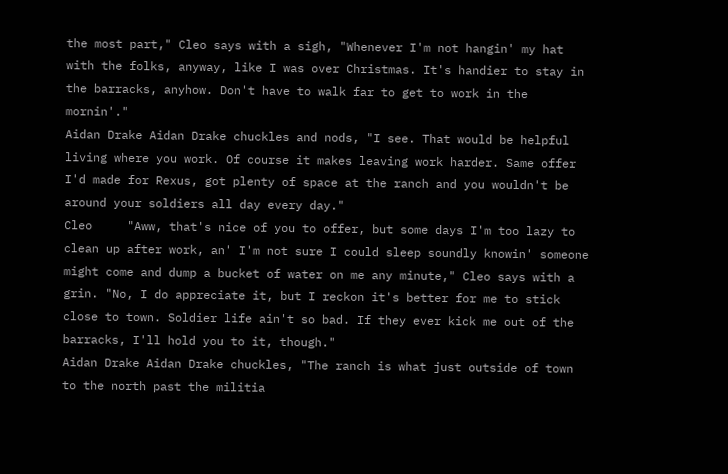the most part," Cleo says with a sigh, "Whenever I'm not hangin' my hat with the folks, anyway, like I was over Christmas. It's handier to stay in the barracks, anyhow. Don't have to walk far to get to work in the mornin'."
Aidan Drake Aidan Drake chuckles and nods, "I see. That would be helpful living where you work. Of course it makes leaving work harder. Same offer I'd made for Rexus, got plenty of space at the ranch and you wouldn't be around your soldiers all day every day."
Cleo     "Aww, that's nice of you to offer, but some days I'm too lazy to clean up after work, an' I'm not sure I could sleep soundly knowin' someone might come and dump a bucket of water on me any minute," Cleo says with a grin. "No, I do appreciate it, but I reckon it's better for me to stick close to town. Soldier life ain't so bad. If they ever kick me out of the barracks, I'll hold you to it, though."
Aidan Drake Aidan Drake chuckles, "The ranch is what just outside of town to the north past the militia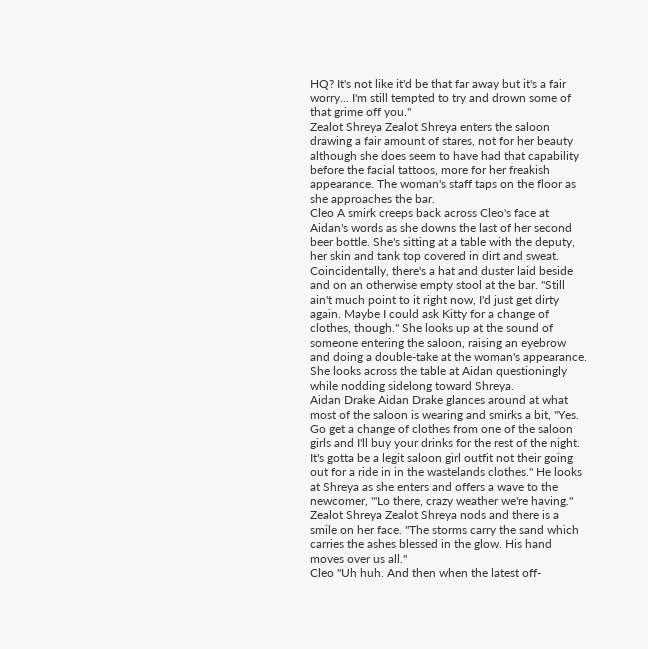HQ? It's not like it'd be that far away but it's a fair worry... I'm still tempted to try and drown some of that grime off you."
Zealot Shreya Zealot Shreya enters the saloon drawing a fair amount of stares, not for her beauty although she does seem to have had that capability before the facial tattoos, more for her freakish appearance. The woman's staff taps on the floor as she approaches the bar.
Cleo A smirk creeps back across Cleo's face at Aidan's words as she downs the last of her second beer bottle. She's sitting at a table with the deputy, her skin and tank top covered in dirt and sweat. Coincidentally, there's a hat and duster laid beside and on an otherwise empty stool at the bar. "Still ain't much point to it right now, I'd just get dirty again. Maybe I could ask Kitty for a change of clothes, though." She looks up at the sound of someone entering the saloon, raising an eyebrow and doing a double-take at the woman's appearance. She looks across the table at Aidan questioningly while nodding sidelong toward Shreya.
Aidan Drake Aidan Drake glances around at what most of the saloon is wearing and smirks a bit, "Yes. Go get a change of clothes from one of the saloon girls and I'll buy your drinks for the rest of the night. It's gotta be a legit saloon girl outfit not their going out for a ride in in the wastelands clothes." He looks at Shreya as she enters and offers a wave to the newcomer, "'Lo there, crazy weather we're having."
Zealot Shreya Zealot Shreya nods and there is a smile on her face. "The storms carry the sand which carries the ashes blessed in the glow. His hand moves over us all."
Cleo "Uh huh. And then when the latest off-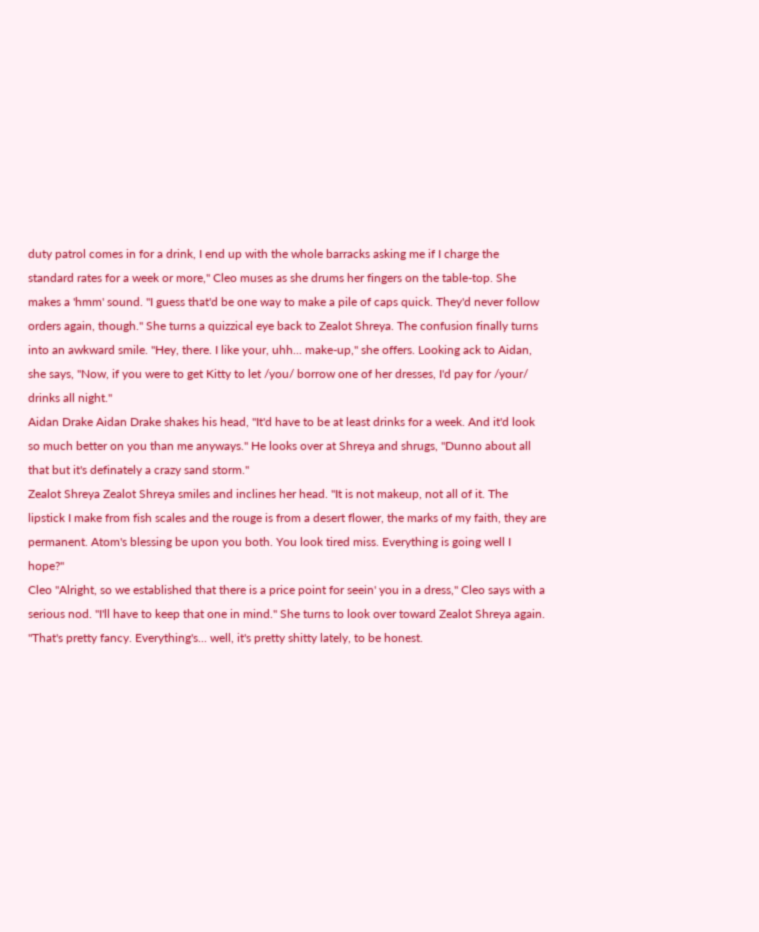duty patrol comes in for a drink, I end up with the whole barracks asking me if I charge the standard rates for a week or more," Cleo muses as she drums her fingers on the table-top. She makes a 'hmm' sound. "I guess that'd be one way to make a pile of caps quick. They'd never follow orders again, though." She turns a quizzical eye back to Zealot Shreya. The confusion finally turns into an awkward smile. "Hey, there. I like your, uhh... make-up," she offers. Looking ack to Aidan, she says, "Now, if you were to get Kitty to let /you/ borrow one of her dresses, I'd pay for /your/ drinks all night."
Aidan Drake Aidan Drake shakes his head, "It'd have to be at least drinks for a week. And it'd look so much better on you than me anyways." He looks over at Shreya and shrugs, "Dunno about all that but it's definately a crazy sand storm."
Zealot Shreya Zealot Shreya smiles and inclines her head. "It is not makeup, not all of it. The lipstick I make from fish scales and the rouge is from a desert flower, the marks of my faith, they are permanent. Atom's blessing be upon you both. You look tired miss. Everything is going well I hope?"
Cleo "Alright, so we established that there is a price point for seein' you in a dress," Cleo says with a serious nod. "I'll have to keep that one in mind." She turns to look over toward Zealot Shreya again. "That's pretty fancy. Everything's... well, it's pretty shitty lately, to be honest.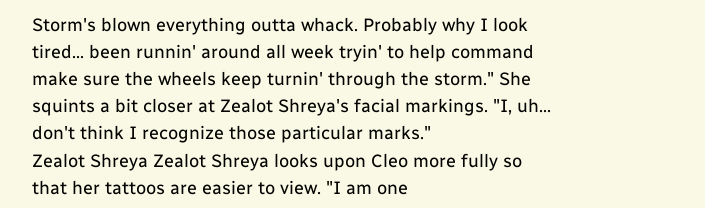Storm's blown everything outta whack. Probably why I look tired... been runnin' around all week tryin' to help command make sure the wheels keep turnin' through the storm." She squints a bit closer at Zealot Shreya's facial markings. "I, uh... don't think I recognize those particular marks."
Zealot Shreya Zealot Shreya looks upon Cleo more fully so that her tattoos are easier to view. "I am one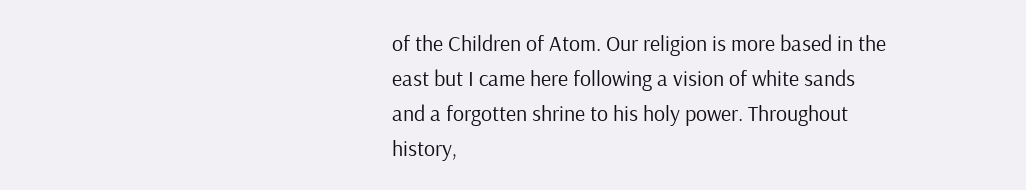of the Children of Atom. Our religion is more based in the east but I came here following a vision of white sands and a forgotten shrine to his holy power. Throughout history,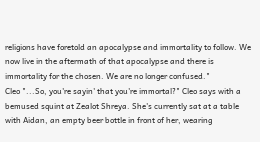religions have foretold an apocalypse and immortality to follow. We now live in the aftermath of that apocalypse and there is immortality for the chosen. We are no longer confused."
Cleo "...So, you're sayin' that you're immortal?" Cleo says with a bemused squint at Zealot Shreya. She's currently sat at a table with Aidan, an empty beer bottle in front of her, wearing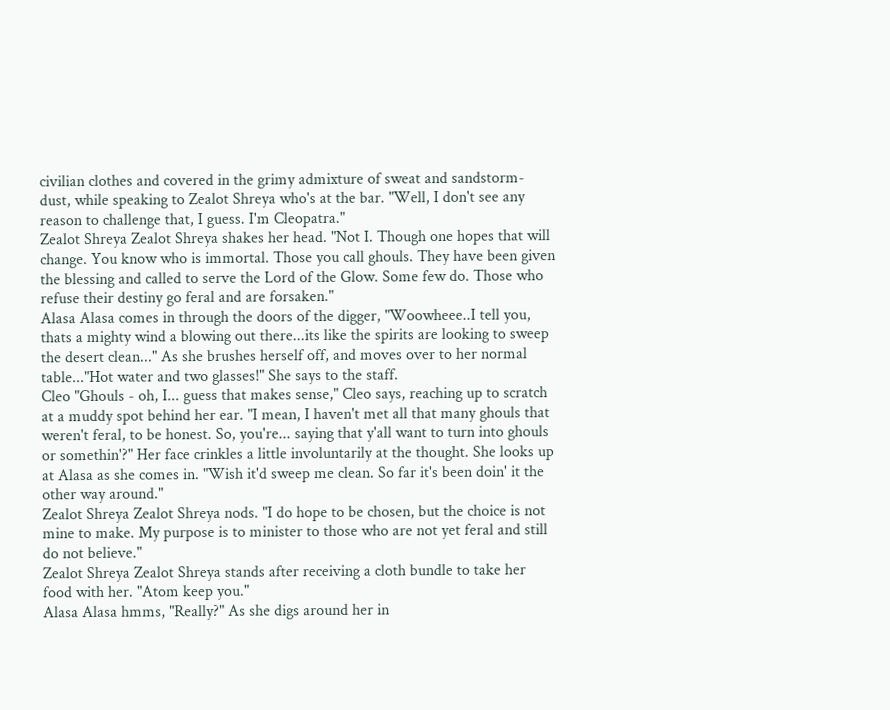civilian clothes and covered in the grimy admixture of sweat and sandstorm-dust, while speaking to Zealot Shreya who's at the bar. "Well, I don't see any reason to challenge that, I guess. I'm Cleopatra."
Zealot Shreya Zealot Shreya shakes her head. "Not I. Though one hopes that will change. You know who is immortal. Those you call ghouls. They have been given the blessing and called to serve the Lord of the Glow. Some few do. Those who refuse their destiny go feral and are forsaken."
Alasa Alasa comes in through the doors of the digger, "Woowheee..I tell you, thats a mighty wind a blowing out there...its like the spirits are looking to sweep the desert clean..." As she brushes herself off, and moves over to her normal table..."Hot water and two glasses!" She says to the staff.
Cleo "Ghouls - oh, I... guess that makes sense," Cleo says, reaching up to scratch at a muddy spot behind her ear. "I mean, I haven't met all that many ghouls that weren't feral, to be honest. So, you're... saying that y'all want to turn into ghouls or somethin'?" Her face crinkles a little involuntarily at the thought. She looks up at Alasa as she comes in. "Wish it'd sweep me clean. So far it's been doin' it the other way around."
Zealot Shreya Zealot Shreya nods. "I do hope to be chosen, but the choice is not mine to make. My purpose is to minister to those who are not yet feral and still do not believe."
Zealot Shreya Zealot Shreya stands after receiving a cloth bundle to take her food with her. "Atom keep you."
Alasa Alasa hmms, "Really?" As she digs around her in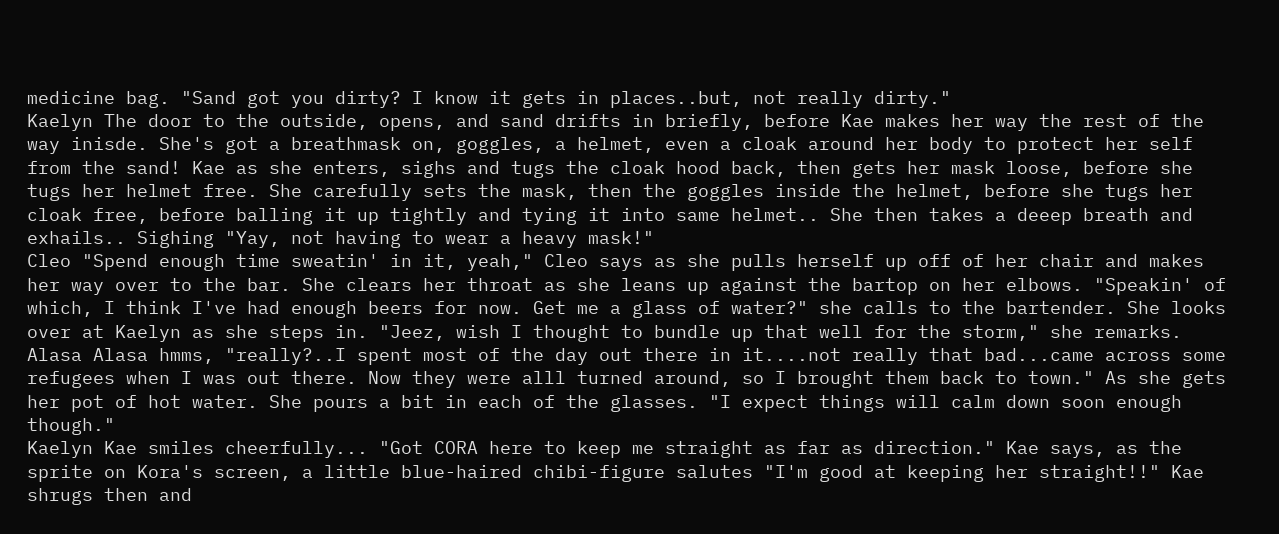medicine bag. "Sand got you dirty? I know it gets in places..but, not really dirty."
Kaelyn The door to the outside, opens, and sand drifts in briefly, before Kae makes her way the rest of the way inisde. She's got a breathmask on, goggles, a helmet, even a cloak around her body to protect her self from the sand! Kae as she enters, sighs and tugs the cloak hood back, then gets her mask loose, before she tugs her helmet free. She carefully sets the mask, then the goggles inside the helmet, before she tugs her cloak free, before balling it up tightly and tying it into same helmet.. She then takes a deeep breath and exhails.. Sighing "Yay, not having to wear a heavy mask!"
Cleo "Spend enough time sweatin' in it, yeah," Cleo says as she pulls herself up off of her chair and makes her way over to the bar. She clears her throat as she leans up against the bartop on her elbows. "Speakin' of which, I think I've had enough beers for now. Get me a glass of water?" she calls to the bartender. She looks over at Kaelyn as she steps in. "Jeez, wish I thought to bundle up that well for the storm," she remarks.
Alasa Alasa hmms, "really?..I spent most of the day out there in it....not really that bad...came across some refugees when I was out there. Now they were alll turned around, so I brought them back to town." As she gets her pot of hot water. She pours a bit in each of the glasses. "I expect things will calm down soon enough though."
Kaelyn Kae smiles cheerfully... "Got CORA here to keep me straight as far as direction." Kae says, as the sprite on Kora's screen, a little blue-haired chibi-figure salutes "I'm good at keeping her straight!!" Kae shrugs then and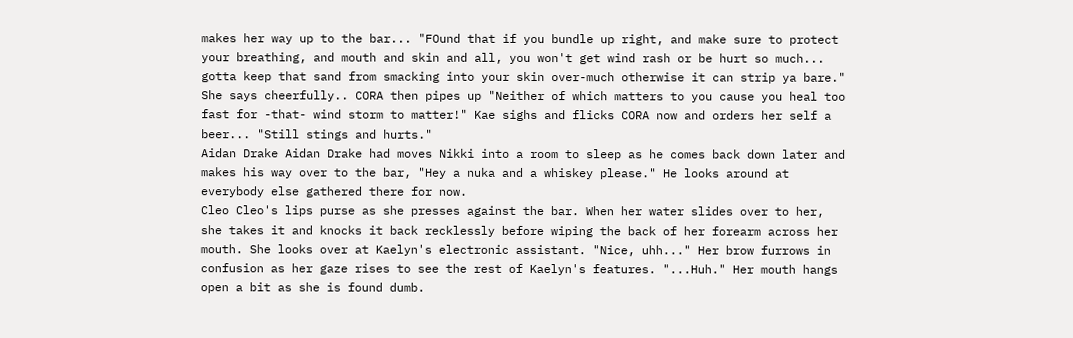makes her way up to the bar... "FOund that if you bundle up right, and make sure to protect your breathing, and mouth and skin and all, you won't get wind rash or be hurt so much... gotta keep that sand from smacking into your skin over-much otherwise it can strip ya bare." She says cheerfully.. CORA then pipes up "Neither of which matters to you cause you heal too fast for -that- wind storm to matter!" Kae sighs and flicks CORA now and orders her self a beer... "Still stings and hurts."
Aidan Drake Aidan Drake had moves Nikki into a room to sleep as he comes back down later and makes his way over to the bar, "Hey a nuka and a whiskey please." He looks around at everybody else gathered there for now.
Cleo Cleo's lips purse as she presses against the bar. When her water slides over to her, she takes it and knocks it back recklessly before wiping the back of her forearm across her mouth. She looks over at Kaelyn's electronic assistant. "Nice, uhh..." Her brow furrows in confusion as her gaze rises to see the rest of Kaelyn's features. "...Huh." Her mouth hangs open a bit as she is found dumb.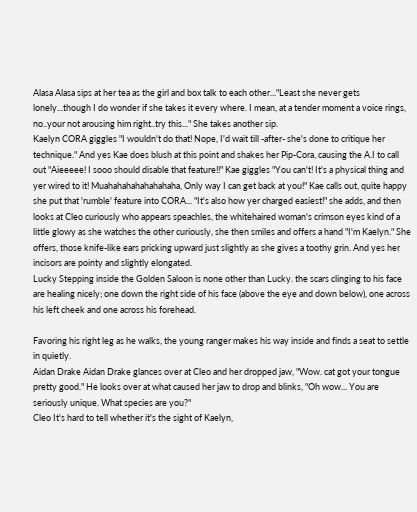Alasa Alasa sips at her tea as the girl and box talk to each other..."Least she never gets lonely...though I do wonder if she takes it every where. I mean, at a tender moment a voice rings, no..your not arousing him right..try this..." She takes another sip.
Kaelyn CORA giggles "I wouldn't do that! Nope, I'd wait till -after- she's done to critique her technique." And yes Kae does blush at this point and shakes her Pip-Cora, causing the A.I to call out "Aieeeee! I sooo should disable that feature!!" Kae giggles "You can't! It's a physical thing and yer wired to it! Muahahahahahahahaha, Only way I can get back at you!" Kae calls out, quite happy she put that 'rumble' feature into CORA... "It's also how yer charged easiest!" she adds, and then looks at Cleo curiously who appears speachles, the whitehaired woman's crimson eyes kind of a little glowy as she watches the other curiously, she then smiles and offers a hand "I'm Kaelyn." She offers, those knife-like ears pricking upward just slightly as she gives a toothy grin. And yes her incisors are pointy and slightly elongated.
Lucky Stepping inside the Golden Saloon is none other than Lucky. the scars clinging to his face are healing nicely; one down the right side of his face (above the eye and down below), one across his left cheek and one across his forehead.

Favoring his right leg as he walks, the young ranger makes his way inside and finds a seat to settle in quietly.
Aidan Drake Aidan Drake glances over at Cleo and her dropped jaw, "Wow. cat got your tongue pretty good." He looks over at what caused her jaw to drop and blinks, "Oh wow... You are seriously unique. What species are you?"
Cleo It's hard to tell whether it's the sight of Kaelyn,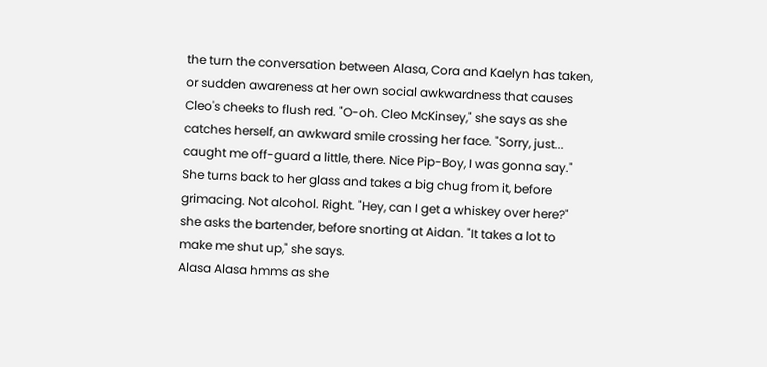the turn the conversation between Alasa, Cora and Kaelyn has taken, or sudden awareness at her own social awkwardness that causes Cleo's cheeks to flush red. "O-oh. Cleo McKinsey," she says as she catches herself, an awkward smile crossing her face. "Sorry, just... caught me off-guard a little, there. Nice Pip-Boy, I was gonna say." She turns back to her glass and takes a big chug from it, before grimacing. Not alcohol. Right. "Hey, can I get a whiskey over here?" she asks the bartender, before snorting at Aidan. "It takes a lot to make me shut up," she says.
Alasa Alasa hmms as she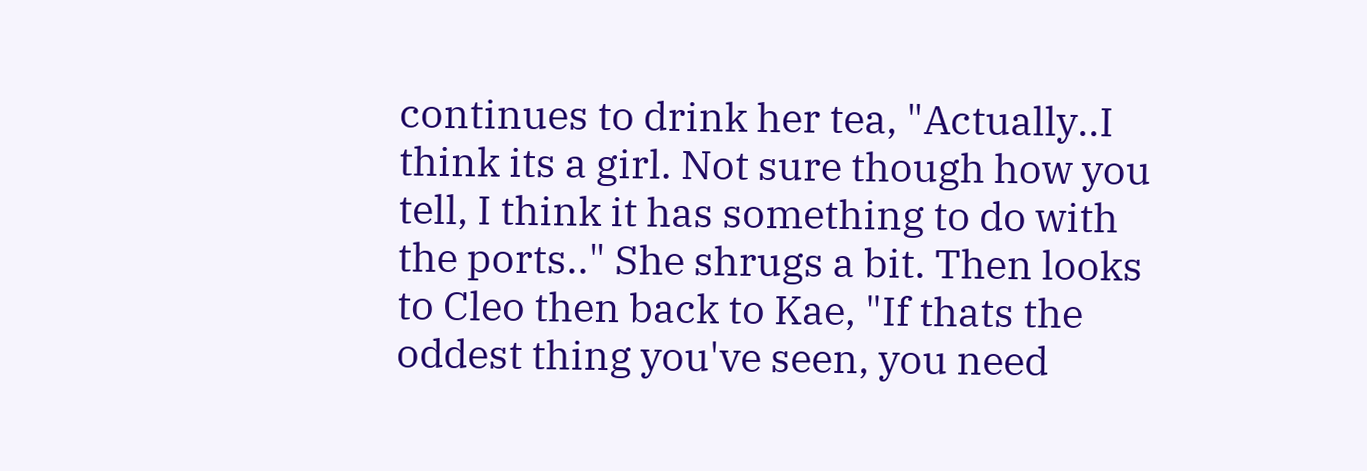continues to drink her tea, "Actually..I think its a girl. Not sure though how you tell, I think it has something to do with the ports.." She shrugs a bit. Then looks to Cleo then back to Kae, "If thats the oddest thing you've seen, you need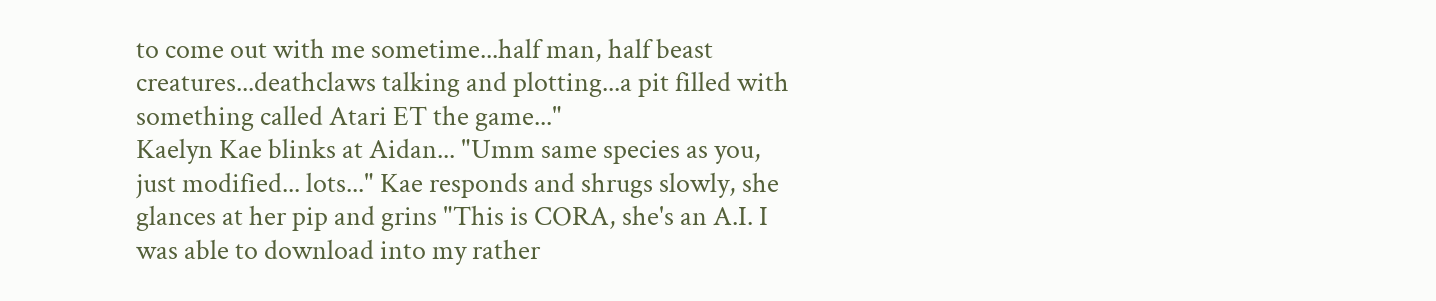to come out with me sometime...half man, half beast creatures...deathclaws talking and plotting...a pit filled with something called Atari ET the game..."
Kaelyn Kae blinks at Aidan... "Umm same species as you, just modified... lots..." Kae responds and shrugs slowly, she glances at her pip and grins "This is CORA, she's an A.I. I was able to download into my rather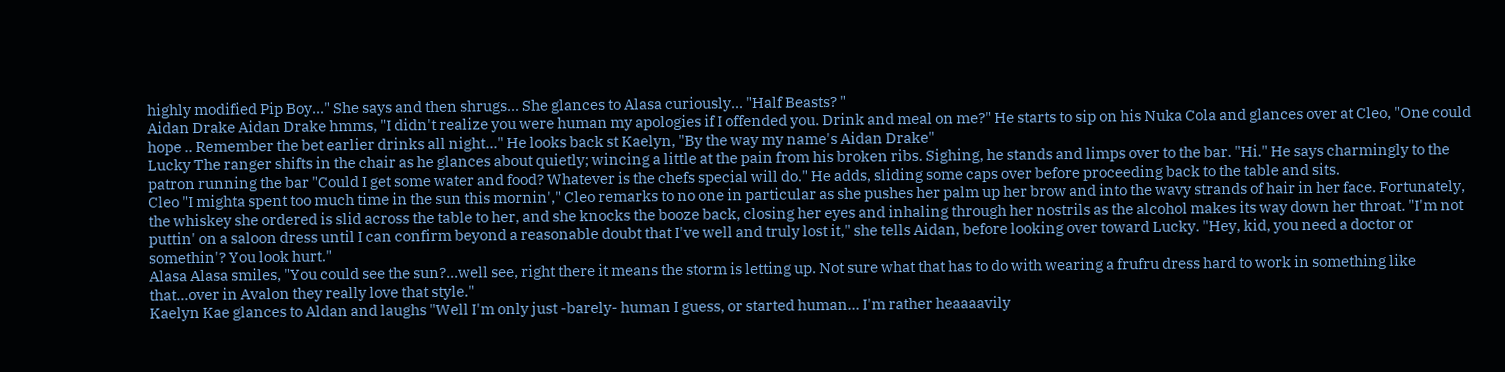highly modified Pip Boy..." She says and then shrugs... She glances to Alasa curiously... "Half Beasts? "
Aidan Drake Aidan Drake hmms, "I didn't realize you were human my apologies if I offended you. Drink and meal on me?" He starts to sip on his Nuka Cola and glances over at Cleo, "One could hope .. Remember the bet earlier drinks all night..." He looks back st Kaelyn, "By the way my name's Aidan Drake"
Lucky The ranger shifts in the chair as he glances about quietly; wincing a little at the pain from his broken ribs. Sighing, he stands and limps over to the bar. "Hi." He says charmingly to the patron running the bar "Could I get some water and food? Whatever is the chefs special will do." He adds, sliding some caps over before proceeding back to the table and sits.
Cleo "I mighta spent too much time in the sun this mornin'," Cleo remarks to no one in particular as she pushes her palm up her brow and into the wavy strands of hair in her face. Fortunately, the whiskey she ordered is slid across the table to her, and she knocks the booze back, closing her eyes and inhaling through her nostrils as the alcohol makes its way down her throat. "I'm not puttin' on a saloon dress until I can confirm beyond a reasonable doubt that I've well and truly lost it," she tells Aidan, before looking over toward Lucky. "Hey, kid, you need a doctor or somethin'? You look hurt."
Alasa Alasa smiles, "You could see the sun?...well see, right there it means the storm is letting up. Not sure what that has to do with wearing a frufru dress hard to work in something like that...over in Avalon they really love that style."
Kaelyn Kae glances to Aldan and laughs "Well I'm only just -barely- human I guess, or started human... I'm rather heaaaavily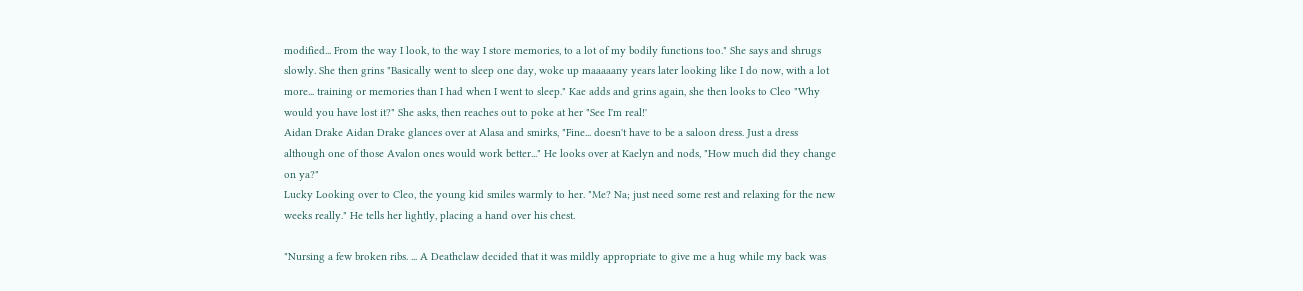modified... From the way I look, to the way I store memories, to a lot of my bodily functions too." She says and shrugs slowly. She then grins "Basically went to sleep one day, woke up maaaaany years later looking like I do now, with a lot more... training or memories than I had when I went to sleep." Kae adds and grins again, she then looks to Cleo "Why would you have lost it?" She asks, then reaches out to poke at her "See I'm real!'
Aidan Drake Aidan Drake glances over at Alasa and smirks, "Fine... doesn't have to be a saloon dress. Just a dress although one of those Avalon ones would work better..." He looks over at Kaelyn and nods, "How much did they change on ya?"
Lucky Looking over to Cleo, the young kid smiles warmly to her. "Me? Na; just need some rest and relaxing for the new weeks really." He tells her lightly, placing a hand over his chest.

"Nursing a few broken ribs. ... A Deathclaw decided that it was mildly appropriate to give me a hug while my back was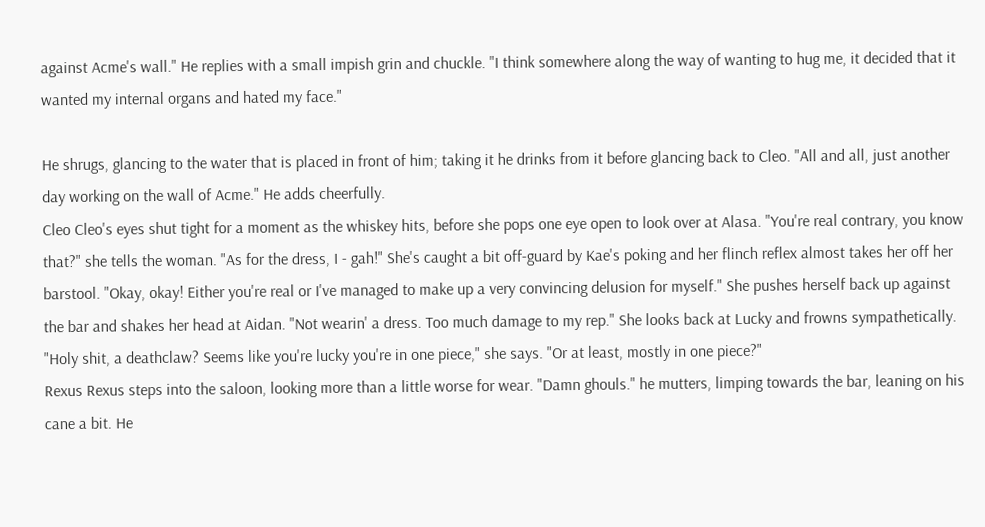against Acme's wall." He replies with a small impish grin and chuckle. "I think somewhere along the way of wanting to hug me, it decided that it wanted my internal organs and hated my face."

He shrugs, glancing to the water that is placed in front of him; taking it he drinks from it before glancing back to Cleo. "All and all, just another day working on the wall of Acme." He adds cheerfully.
Cleo Cleo's eyes shut tight for a moment as the whiskey hits, before she pops one eye open to look over at Alasa. "You're real contrary, you know that?" she tells the woman. "As for the dress, I - gah!" She's caught a bit off-guard by Kae's poking and her flinch reflex almost takes her off her barstool. "Okay, okay! Either you're real or I've managed to make up a very convincing delusion for myself." She pushes herself back up against the bar and shakes her head at Aidan. "Not wearin' a dress. Too much damage to my rep." She looks back at Lucky and frowns sympathetically. "Holy shit, a deathclaw? Seems like you're lucky you're in one piece," she says. "Or at least, mostly in one piece?"
Rexus Rexus steps into the saloon, looking more than a little worse for wear. "Damn ghouls." he mutters, limping towards the bar, leaning on his cane a bit. He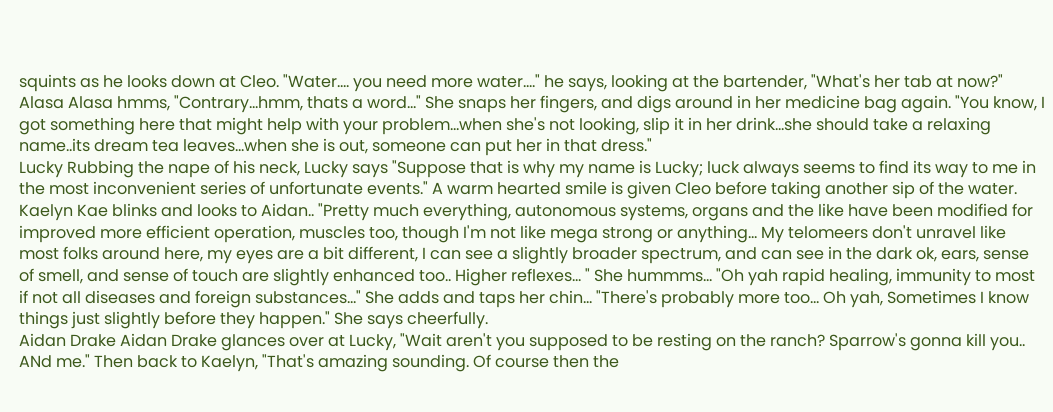squints as he looks down at Cleo. "Water.... you need more water...." he says, looking at the bartender, "What's her tab at now?"
Alasa Alasa hmms, "Contrary...hmm, thats a word..." She snaps her fingers, and digs around in her medicine bag again. "You know, I got something here that might help with your problem...when she's not looking, slip it in her drink...she should take a relaxing name..its dream tea leaves...when she is out, someone can put her in that dress."
Lucky Rubbing the nape of his neck, Lucky says "Suppose that is why my name is Lucky; luck always seems to find its way to me in the most inconvenient series of unfortunate events." A warm hearted smile is given Cleo before taking another sip of the water.
Kaelyn Kae blinks and looks to Aidan.. "Pretty much everything, autonomous systems, organs and the like have been modified for improved more efficient operation, muscles too, though I'm not like mega strong or anything... My telomeers don't unravel like most folks around here, my eyes are a bit different, I can see a slightly broader spectrum, and can see in the dark ok, ears, sense of smell, and sense of touch are slightly enhanced too.. Higher reflexes... " She hummms... "Oh yah rapid healing, immunity to most if not all diseases and foreign substances..." She adds and taps her chin... "There's probably more too... Oh yah, Sometimes I know things just slightly before they happen." She says cheerfully.
Aidan Drake Aidan Drake glances over at Lucky, "Wait aren't you supposed to be resting on the ranch? Sparrow's gonna kill you.. ANd me." Then back to Kaelyn, "That's amazing sounding. Of course then the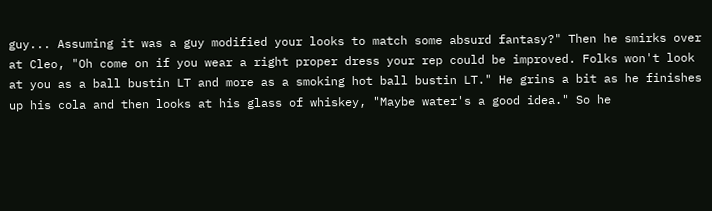guy... Assuming it was a guy modified your looks to match some absurd fantasy?" Then he smirks over at Cleo, "Oh come on if you wear a right proper dress your rep could be improved. Folks won't look at you as a ball bustin LT and more as a smoking hot ball bustin LT." He grins a bit as he finishes up his cola and then looks at his glass of whiskey, "Maybe water's a good idea." So he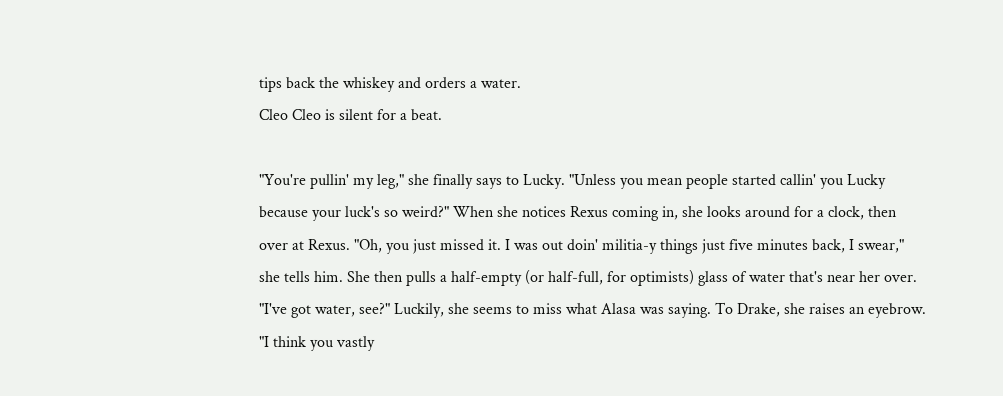tips back the whiskey and orders a water.
Cleo Cleo is silent for a beat.

"You're pullin' my leg," she finally says to Lucky. "Unless you mean people started callin' you Lucky because your luck's so weird?" When she notices Rexus coming in, she looks around for a clock, then over at Rexus. "Oh, you just missed it. I was out doin' militia-y things just five minutes back, I swear," she tells him. She then pulls a half-empty (or half-full, for optimists) glass of water that's near her over. "I've got water, see?" Luckily, she seems to miss what Alasa was saying. To Drake, she raises an eyebrow. "I think you vastly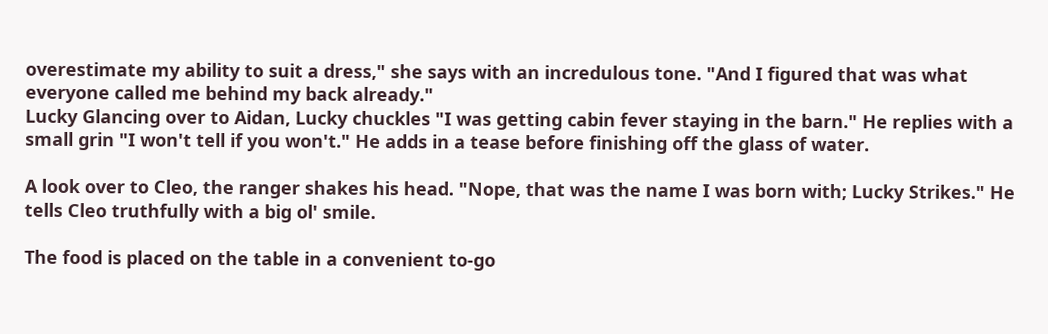overestimate my ability to suit a dress," she says with an incredulous tone. "And I figured that was what everyone called me behind my back already."
Lucky Glancing over to Aidan, Lucky chuckles "I was getting cabin fever staying in the barn." He replies with a small grin "I won't tell if you won't." He adds in a tease before finishing off the glass of water.

A look over to Cleo, the ranger shakes his head. "Nope, that was the name I was born with; Lucky Strikes." He tells Cleo truthfully with a big ol' smile.

The food is placed on the table in a convenient to-go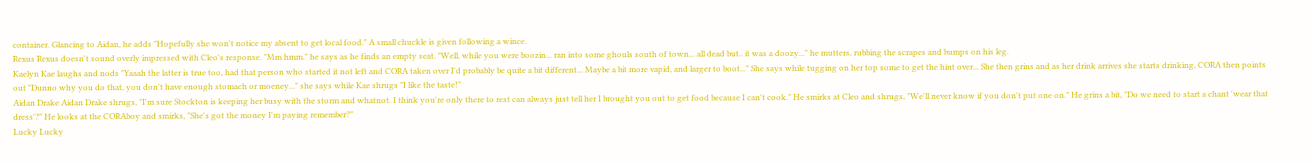container. Glancing to Aidan, he adds "Hopefully she won't notice my absent to get local food." A small chuckle is given following a wince.
Rexus Rexus doesn't sound overly impressed with Cleo's response. "Mm hmm." he says as he finds an empty seat. "Well, while you were boozin... ran into some ghouls south of town... all dead but.. it was a doozy..." he mutters, rubbing the scrapes and bumps on his leg.
Kaelyn Kae laughs and nods "Yaaah the latter is true too, had that person who started it not left and CORA taken over I'd probably be quite a bit different... Maybe a bit more vapid, and larger to boot..." She says while tugging on her top some to get the hint over... She then grins and as her drink arrives she starts drinking, CORA then points out "Dunno why you do that, you don't have enough stomach or moeney..." she says while Kae shrugs "I like the taste!"
Aidan Drake Aidan Drake shrugs, "I'm sure Stockton is keeping her busy with the storm and whatnot. I think you're only there to rest can always just tell her I brought you out to get food because I can't cook." He smirks at Cleo and shrugs, "We'll never know if you don't put one on." He grins a bit, "Do we need to start a chant 'wear that dress'?" He looks at the CORAboy and smirks, "She's got the money I'm paying remember?"
Lucky Lucky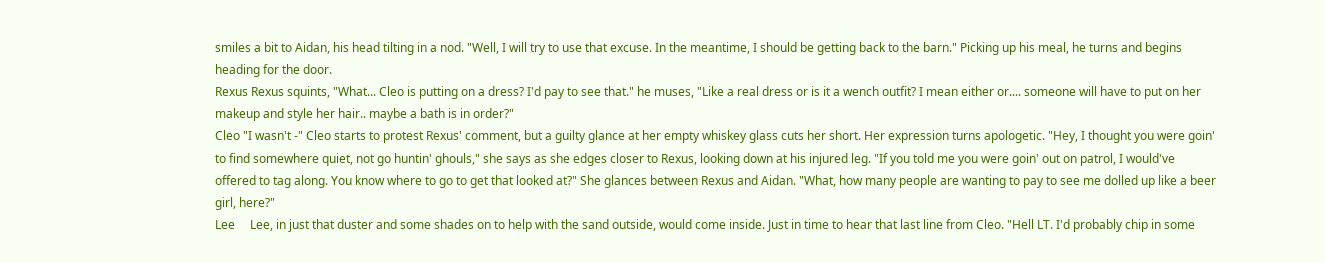smiles a bit to Aidan, his head tilting in a nod. "Well, I will try to use that excuse. In the meantime, I should be getting back to the barn." Picking up his meal, he turns and begins heading for the door.
Rexus Rexus squints, "What... Cleo is putting on a dress? I'd pay to see that." he muses, "Like a real dress or is it a wench outfit? I mean either or.... someone will have to put on her makeup and style her hair.. maybe a bath is in order?"
Cleo "I wasn't -" Cleo starts to protest Rexus' comment, but a guilty glance at her empty whiskey glass cuts her short. Her expression turns apologetic. "Hey, I thought you were goin' to find somewhere quiet, not go huntin' ghouls," she says as she edges closer to Rexus, looking down at his injured leg. "If you told me you were goin' out on patrol, I would've offered to tag along. You know where to go to get that looked at?" She glances between Rexus and Aidan. "What, how many people are wanting to pay to see me dolled up like a beer girl, here?"
Lee     Lee, in just that duster and some shades on to help with the sand outside, would come inside. Just in time to hear that last line from Cleo. "Hell LT. I'd probably chip in some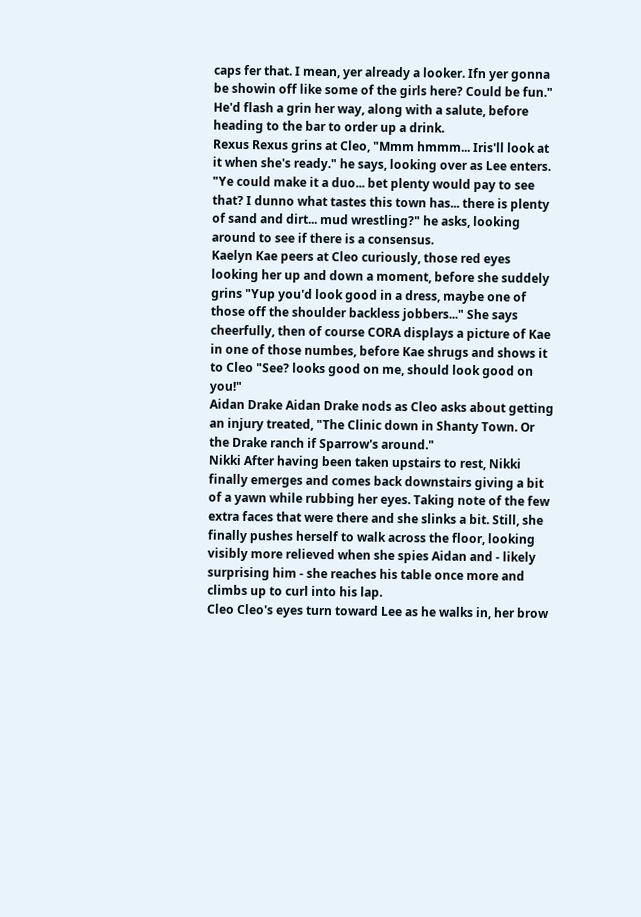caps fer that. I mean, yer already a looker. Ifn yer gonna be showin off like some of the girls here? Could be fun." He'd flash a grin her way, along with a salute, before heading to the bar to order up a drink.
Rexus Rexus grins at Cleo, "Mmm hmmm... Iris'll look at it when she's ready." he says, looking over as Lee enters. "Ye could make it a duo... bet plenty would pay to see that? I dunno what tastes this town has... there is plenty of sand and dirt... mud wrestling?" he asks, looking around to see if there is a consensus.
Kaelyn Kae peers at Cleo curiously, those red eyes looking her up and down a moment, before she suddely grins "Yup you'd look good in a dress, maybe one of those off the shoulder backless jobbers..." She says cheerfully, then of course CORA displays a picture of Kae in one of those numbes, before Kae shrugs and shows it to Cleo "See? looks good on me, should look good on you!"
Aidan Drake Aidan Drake nods as Cleo asks about getting an injury treated, "The Clinic down in Shanty Town. Or the Drake ranch if Sparrow's around."
Nikki After having been taken upstairs to rest, Nikki finally emerges and comes back downstairs giving a bit of a yawn while rubbing her eyes. Taking note of the few extra faces that were there and she slinks a bit. Still, she finally pushes herself to walk across the floor, looking visibly more relieved when she spies Aidan and - likely surprising him - she reaches his table once more and climbs up to curl into his lap.
Cleo Cleo's eyes turn toward Lee as he walks in, her brow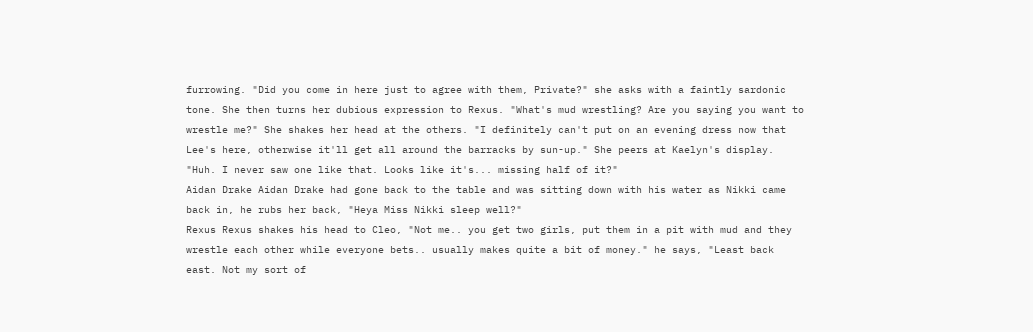furrowing. "Did you come in here just to agree with them, Private?" she asks with a faintly sardonic tone. She then turns her dubious expression to Rexus. "What's mud wrestling? Are you saying you want to wrestle me?" She shakes her head at the others. "I definitely can't put on an evening dress now that Lee's here, otherwise it'll get all around the barracks by sun-up." She peers at Kaelyn's display. "Huh. I never saw one like that. Looks like it's... missing half of it?"
Aidan Drake Aidan Drake had gone back to the table and was sitting down with his water as Nikki came back in, he rubs her back, "Heya Miss Nikki sleep well?"
Rexus Rexus shakes his head to Cleo, "Not me.. you get two girls, put them in a pit with mud and they wrestle each other while everyone bets.. usually makes quite a bit of money." he says, "Least back east. Not my sort of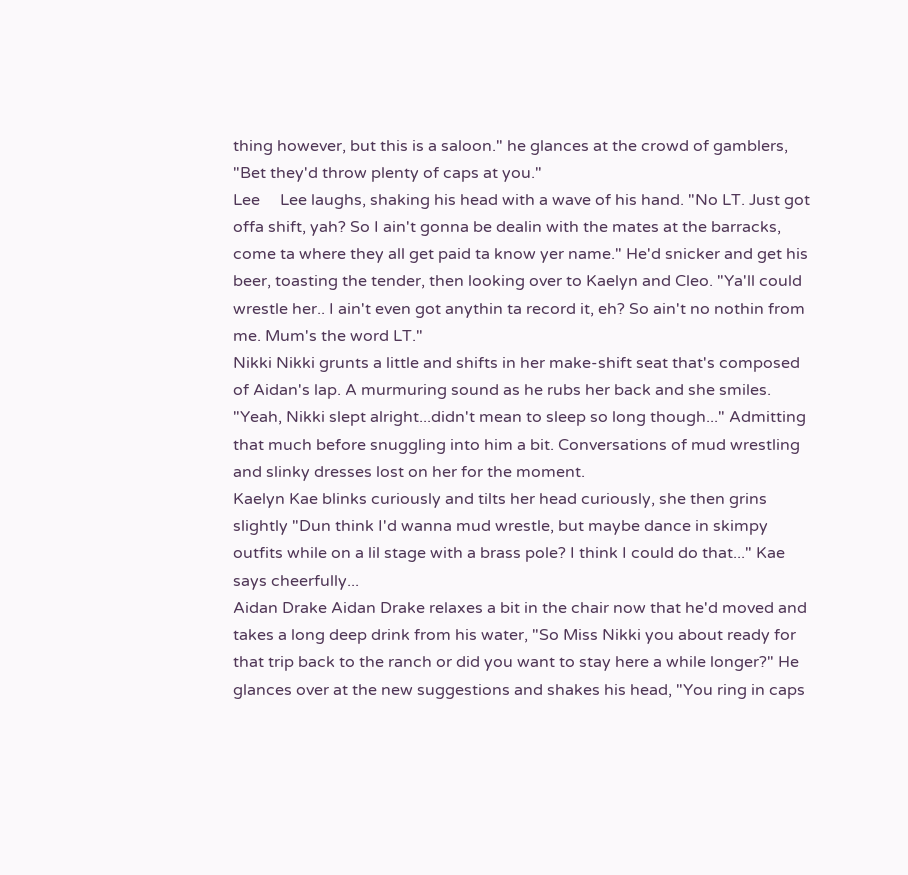thing however, but this is a saloon." he glances at the crowd of gamblers, "Bet they'd throw plenty of caps at you."
Lee     Lee laughs, shaking his head with a wave of his hand. "No LT. Just got offa shift, yah? So I ain't gonna be dealin with the mates at the barracks, come ta where they all get paid ta know yer name." He'd snicker and get his beer, toasting the tender, then looking over to Kaelyn and Cleo. "Ya'll could wrestle her.. I ain't even got anythin ta record it, eh? So ain't no nothin from me. Mum's the word LT."
Nikki Nikki grunts a little and shifts in her make-shift seat that's composed of Aidan's lap. A murmuring sound as he rubs her back and she smiles. "Yeah, Nikki slept alright...didn't mean to sleep so long though..." Admitting that much before snuggling into him a bit. Conversations of mud wrestling and slinky dresses lost on her for the moment.
Kaelyn Kae blinks curiously and tilts her head curiously, she then grins slightly "Dun think I'd wanna mud wrestle, but maybe dance in skimpy outfits while on a lil stage with a brass pole? I think I could do that..." Kae says cheerfully...
Aidan Drake Aidan Drake relaxes a bit in the chair now that he'd moved and takes a long deep drink from his water, "So Miss Nikki you about ready for that trip back to the ranch or did you want to stay here a while longer?" He glances over at the new suggestions and shakes his head, "You ring in caps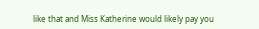like that and Miss Katherine would likely pay you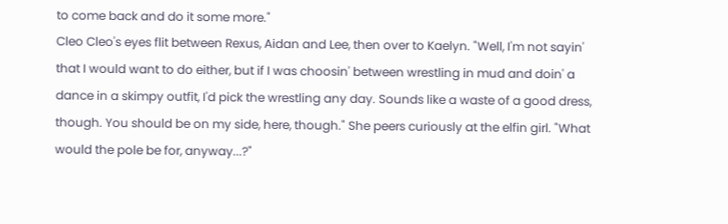to come back and do it some more."
Cleo Cleo's eyes flit between Rexus, Aidan and Lee, then over to Kaelyn. "Well, I'm not sayin' that I would want to do either, but if I was choosin' between wrestling in mud and doin' a dance in a skimpy outfit, I'd pick the wrestling any day. Sounds like a waste of a good dress, though. You should be on my side, here, though." She peers curiously at the elfin girl. "What would the pole be for, anyway...?"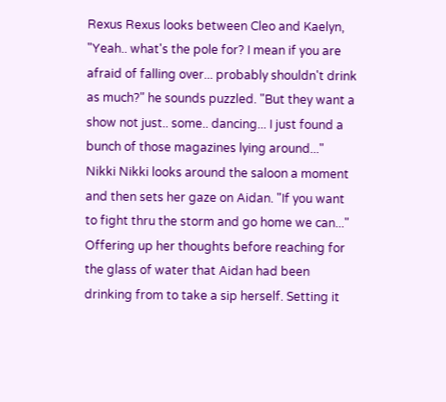Rexus Rexus looks between Cleo and Kaelyn, "Yeah.. what's the pole for? I mean if you are afraid of falling over... probably shouldn't drink as much?" he sounds puzzled. "But they want a show not just.. some.. dancing... I just found a bunch of those magazines lying around..."
Nikki Nikki looks around the saloon a moment and then sets her gaze on Aidan. "If you want to fight thru the storm and go home we can..." Offering up her thoughts before reaching for the glass of water that Aidan had been drinking from to take a sip herself. Setting it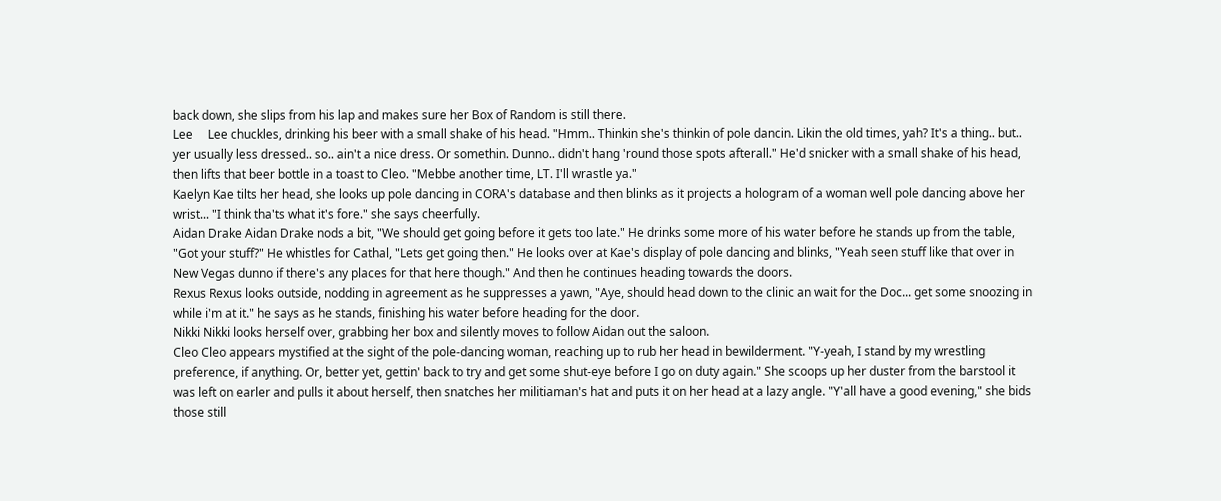back down, she slips from his lap and makes sure her Box of Random is still there.
Lee     Lee chuckles, drinking his beer with a small shake of his head. "Hmm.. Thinkin she's thinkin of pole dancin. Likin the old times, yah? It's a thing.. but.. yer usually less dressed.. so.. ain't a nice dress. Or somethin. Dunno.. didn't hang 'round those spots afterall." He'd snicker with a small shake of his head, then lifts that beer bottle in a toast to Cleo. "Mebbe another time, LT. I'll wrastle ya."
Kaelyn Kae tilts her head, she looks up pole dancing in CORA's database and then blinks as it projects a hologram of a woman well pole dancing above her wrist... "I think tha'ts what it's fore." she says cheerfully.
Aidan Drake Aidan Drake nods a bit, "We should get going before it gets too late." He drinks some more of his water before he stands up from the table, "Got your stuff?" He whistles for Cathal, "Lets get going then." He looks over at Kae's display of pole dancing and blinks, "Yeah seen stuff like that over in New Vegas dunno if there's any places for that here though." And then he continues heading towards the doors.
Rexus Rexus looks outside, nodding in agreement as he suppresses a yawn, "Aye, should head down to the clinic an wait for the Doc... get some snoozing in while i'm at it." he says as he stands, finishing his water before heading for the door.
Nikki Nikki looks herself over, grabbing her box and silently moves to follow Aidan out the saloon.
Cleo Cleo appears mystified at the sight of the pole-dancing woman, reaching up to rub her head in bewilderment. "Y-yeah, I stand by my wrestling preference, if anything. Or, better yet, gettin' back to try and get some shut-eye before I go on duty again." She scoops up her duster from the barstool it was left on earler and pulls it about herself, then snatches her militiaman's hat and puts it on her head at a lazy angle. "Y'all have a good evening," she bids those still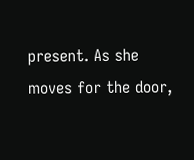present. As she moves for the door,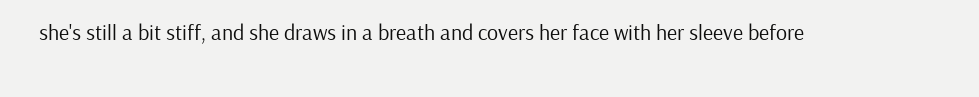she's still a bit stiff, and she draws in a breath and covers her face with her sleeve before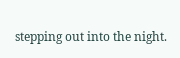stepping out into the night.